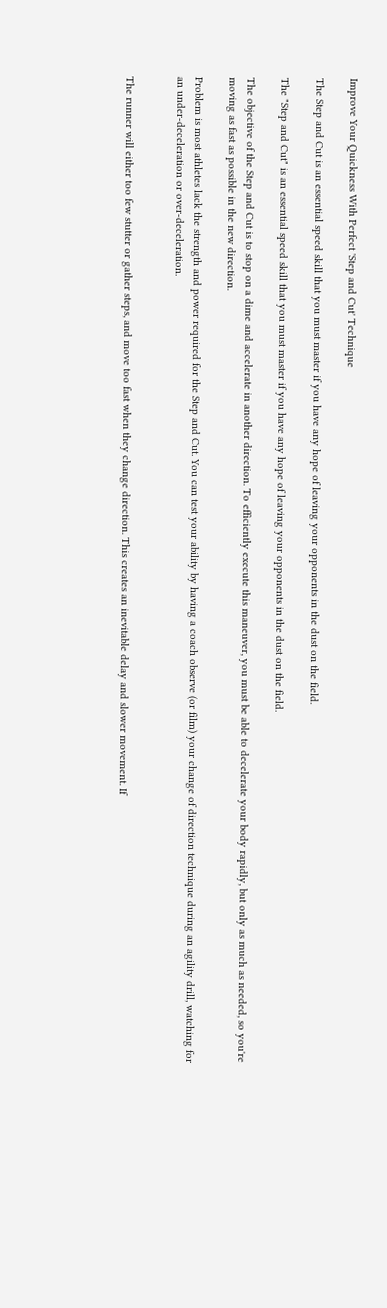Improve Your Quickness With Perfect 'Step and Cut' Technique

The Step and Cut is an essential speed skill that you must master if you have any hope of leaving your opponents in the dust on the field.

The "Step and Cut" is an essential speed skill that you must master if you have any hope of leaving your opponents in the dust on the field.

The objective of the Step and Cut is to stop on a dime and accelerate in another direction. To efficiently execute this maneuver, you must be able to decelerate your body rapidly, but only as much as needed, so you're moving as fast as possible in the new direction.

Problem is most athletes lack the strength and power required for the Step and Cut. You can test your ability by having a coach observe (or film) your change of direction technique during an agility drill, watching for an under-deceleration or over-deceleration.


The runner will either too few stutter or gather steps, and move too fast when they change direction. This creates an inevitable delay and slower movement. If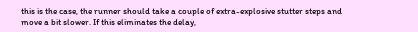this is the case, the runner should take a couple of extra-explosive stutter steps and move a bit slower. If this eliminates the delay,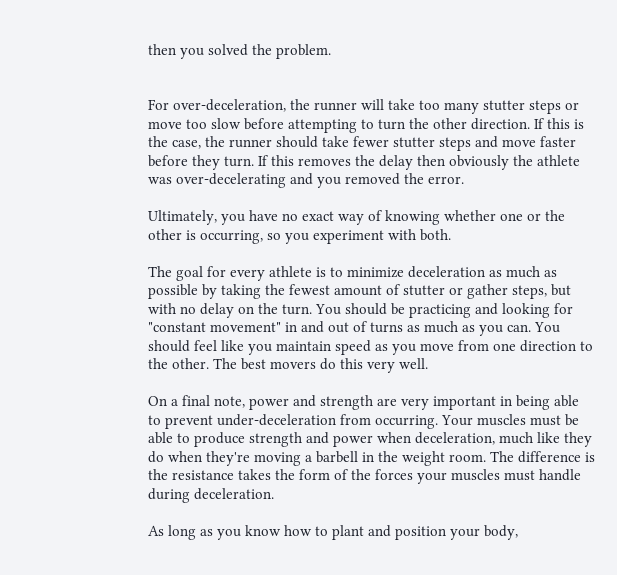then you solved the problem.


For over-deceleration, the runner will take too many stutter steps or move too slow before attempting to turn the other direction. If this is the case, the runner should take fewer stutter steps and move faster before they turn. If this removes the delay then obviously the athlete was over-decelerating and you removed the error.

Ultimately, you have no exact way of knowing whether one or the other is occurring, so you experiment with both.

The goal for every athlete is to minimize deceleration as much as possible by taking the fewest amount of stutter or gather steps, but with no delay on the turn. You should be practicing and looking for "constant movement" in and out of turns as much as you can. You should feel like you maintain speed as you move from one direction to the other. The best movers do this very well.

On a final note, power and strength are very important in being able to prevent under-deceleration from occurring. Your muscles must be able to produce strength and power when deceleration, much like they do when they're moving a barbell in the weight room. The difference is the resistance takes the form of the forces your muscles must handle during deceleration.

As long as you know how to plant and position your body,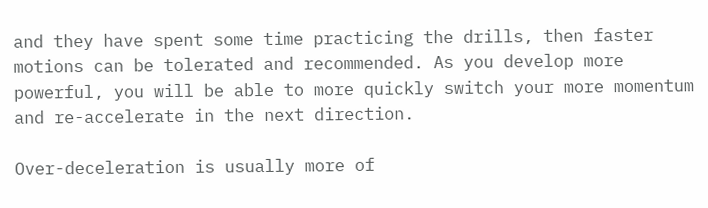and they have spent some time practicing the drills, then faster motions can be tolerated and recommended. As you develop more powerful, you will be able to more quickly switch your more momentum and re-accelerate in the next direction.

Over-deceleration is usually more of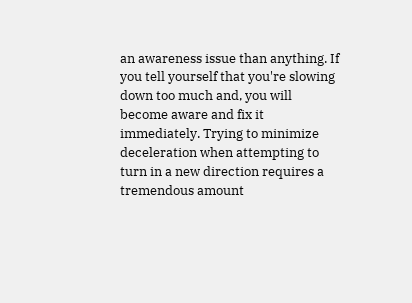an awareness issue than anything. If you tell yourself that you're slowing down too much and, you will become aware and fix it immediately. Trying to minimize deceleration when attempting to turn in a new direction requires a tremendous amount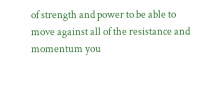of strength and power to be able to move against all of the resistance and momentum you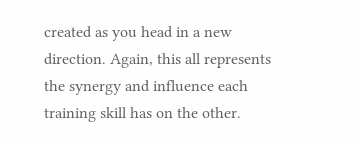created as you head in a new direction. Again, this all represents the synergy and influence each training skill has on the other.